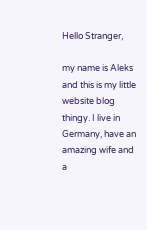Hello Stranger,

my name is Aleks and this is my little website blog thingy. I live in Germany, have an amazing wife and a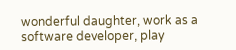wonderful daughter, work as a software developer, play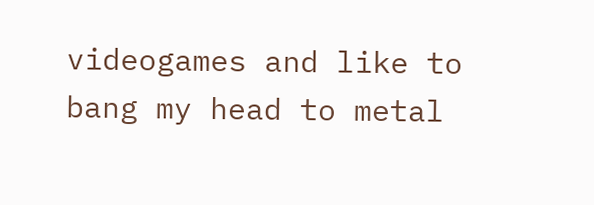videogames and like to bang my head to metal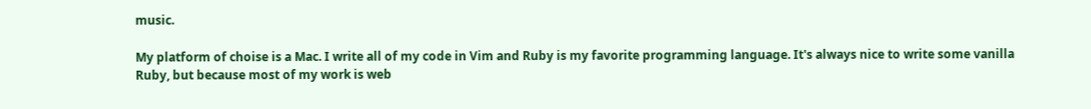music.

My platform of choise is a Mac. I write all of my code in Vim and Ruby is my favorite programming language. It's always nice to write some vanilla Ruby, but because most of my work is web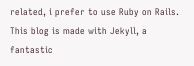related, i prefer to use Ruby on Rails. This blog is made with Jekyll, a fantastic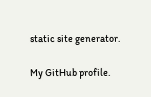static site generator.

My GitHub profile.